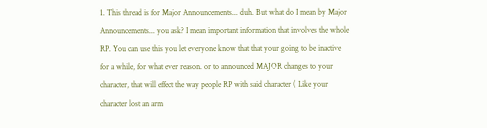1. This thread is for Major Announcements... duh. But what do I mean by Major Announcements... you ask? I mean important information that involves the whole RP. You can use this you let everyone know that that your going to be inactive for a while, for what ever reason. or to announced MAJOR changes to your character, that will effect the way people RP with said character ( Like your character lost an arm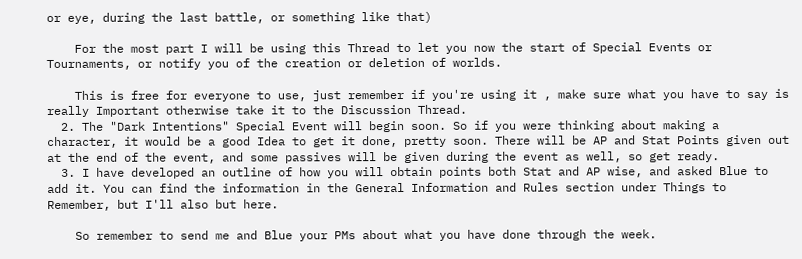or eye, during the last battle, or something like that)

    For the most part I will be using this Thread to let you now the start of Special Events or Tournaments, or notify you of the creation or deletion of worlds.

    This is free for everyone to use, just remember if you're using it , make sure what you have to say is really Important otherwise take it to the Discussion Thread.
  2. The "Dark Intentions" Special Event will begin soon. So if you were thinking about making a character, it would be a good Idea to get it done, pretty soon. There will be AP and Stat Points given out at the end of the event, and some passives will be given during the event as well, so get ready.
  3. I have developed an outline of how you will obtain points both Stat and AP wise, and asked Blue to add it. You can find the information in the General Information and Rules section under Things to Remember, but I'll also but here.

    So remember to send me and Blue your PMs about what you have done through the week.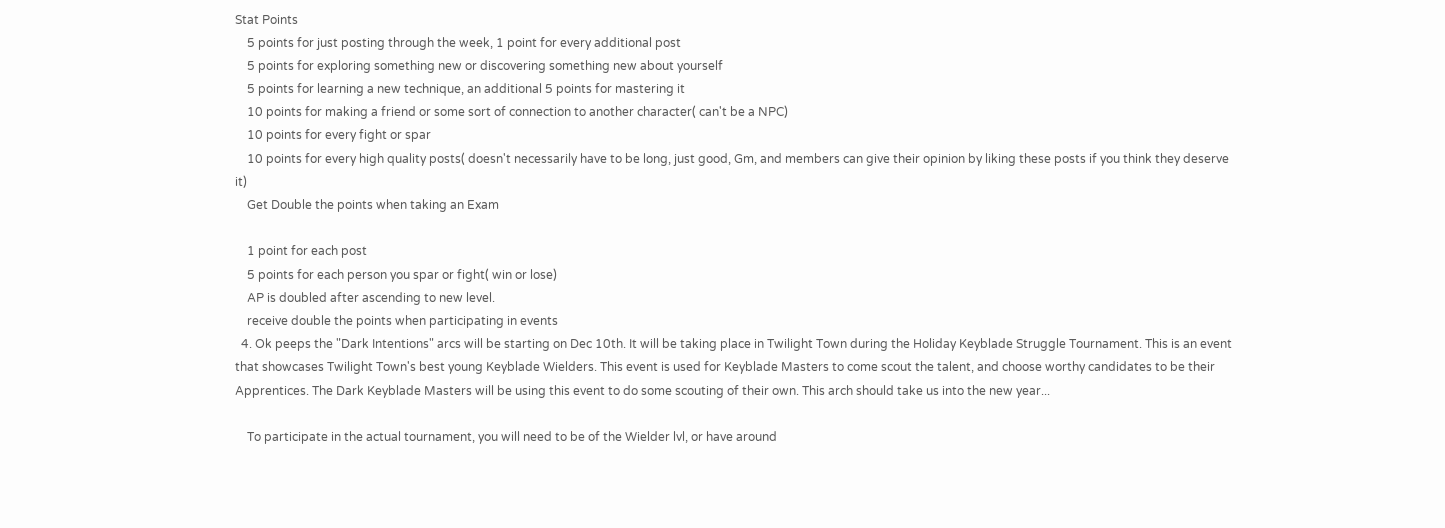Stat Points
    5 points for just posting through the week, 1 point for every additional post
    5 points for exploring something new or discovering something new about yourself
    5 points for learning a new technique, an additional 5 points for mastering it
    10 points for making a friend or some sort of connection to another character( can't be a NPC)
    10 points for every fight or spar
    10 points for every high quality posts( doesn't necessarily have to be long, just good, Gm, and members can give their opinion by liking these posts if you think they deserve it)
    Get Double the points when taking an Exam

    1 point for each post
    5 points for each person you spar or fight( win or lose)
    AP is doubled after ascending to new level.
    receive double the points when participating in events
  4. Ok peeps the "Dark Intentions" arcs will be starting on Dec 10th. It will be taking place in Twilight Town during the Holiday Keyblade Struggle Tournament. This is an event that showcases Twilight Town's best young Keyblade Wielders. This event is used for Keyblade Masters to come scout the talent, and choose worthy candidates to be their Apprentices. The Dark Keyblade Masters will be using this event to do some scouting of their own. This arch should take us into the new year...

    To participate in the actual tournament, you will need to be of the Wielder lvl, or have around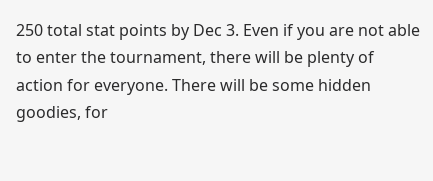250 total stat points by Dec 3. Even if you are not able to enter the tournament, there will be plenty of action for everyone. There will be some hidden goodies, for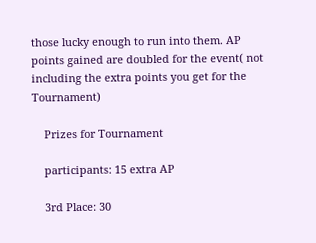those lucky enough to run into them. AP points gained are doubled for the event( not including the extra points you get for the Tournament)

    Prizes for Tournament

    participants: 15 extra AP

    3rd Place: 30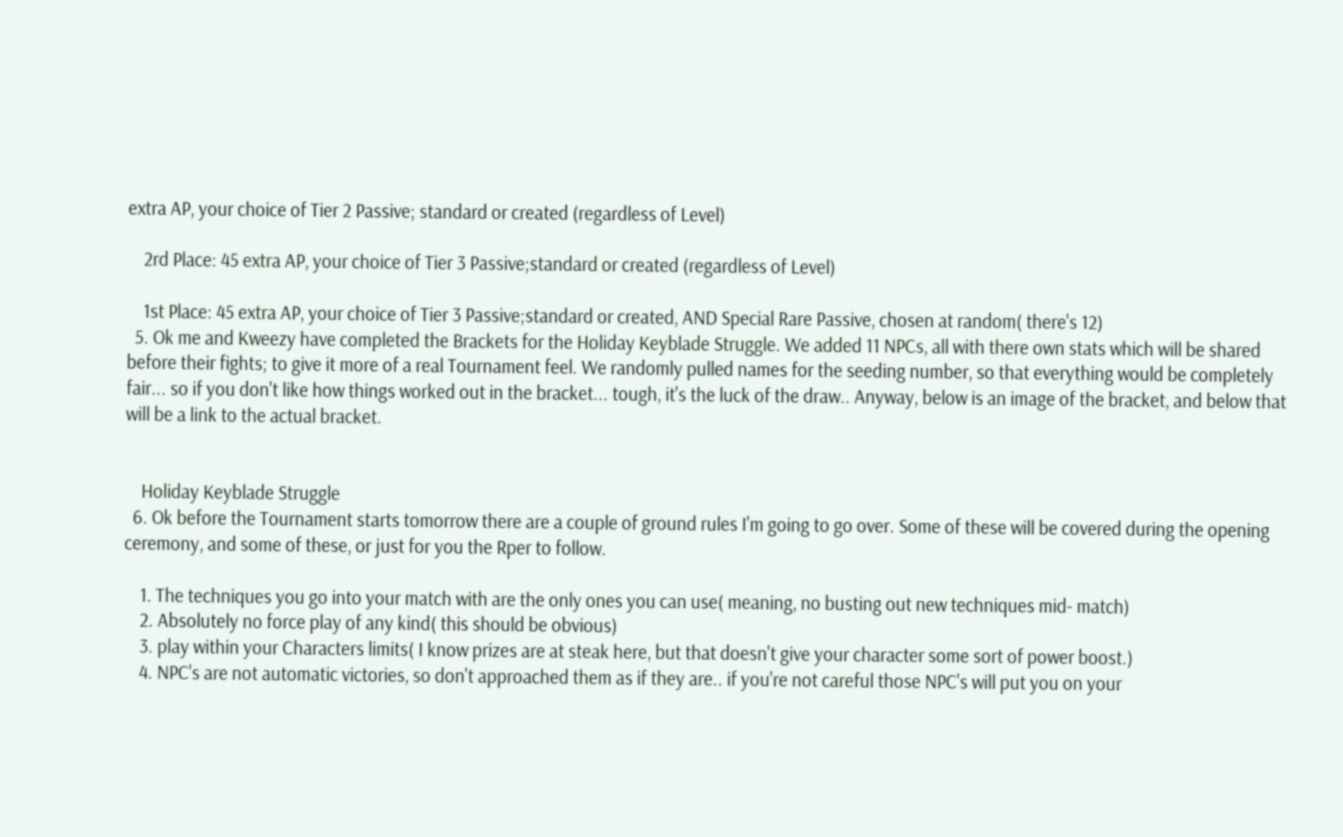extra AP, your choice of Tier 2 Passive; standard or created (regardless of Level)

    2rd Place: 45 extra AP, your choice of Tier 3 Passive;standard or created (regardless of Level)

    1st Place: 45 extra AP, your choice of Tier 3 Passive;standard or created, AND Special Rare Passive, chosen at random( there's 12)
  5. Ok me and Kweezy have completed the Brackets for the Holiday Keyblade Struggle. We added 11 NPCs, all with there own stats which will be shared before their fights; to give it more of a real Tournament feel. We randomly pulled names for the seeding number, so that everything would be completely fair... so if you don't like how things worked out in the bracket... tough, it's the luck of the draw.. Anyway, below is an image of the bracket, and below that will be a link to the actual bracket.


    Holiday Keyblade Struggle
  6. Ok before the Tournament starts tomorrow there are a couple of ground rules I'm going to go over. Some of these will be covered during the opening ceremony, and some of these, or just for you the Rper to follow.

    1. The techniques you go into your match with are the only ones you can use( meaning, no busting out new techniques mid- match)
    2. Absolutely no force play of any kind( this should be obvious)
    3. play within your Characters limits( I know prizes are at steak here, but that doesn't give your character some sort of power boost.)
    4. NPC's are not automatic victories, so don't approached them as if they are.. if you're not careful those NPC's will put you on your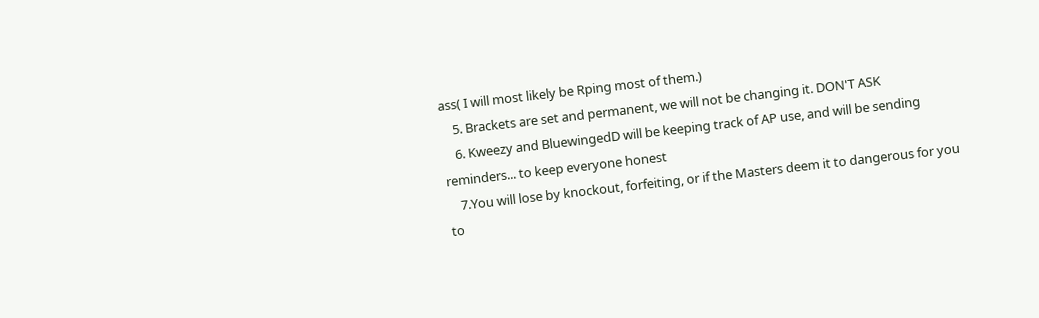ass( I will most likely be Rping most of them.)
    5. Brackets are set and permanent, we will not be changing it. DON'T ASK
    6. Kweezy and BluewingedD will be keeping track of AP use, and will be sending reminders... to keep everyone honest
    7.You will lose by knockout, forfeiting, or if the Masters deem it to dangerous for you to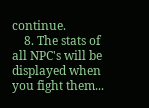continue.
    8. The stats of all NPC's will be displayed when you fight them...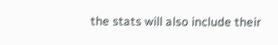the stats will also include their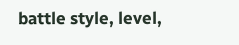battle style, level,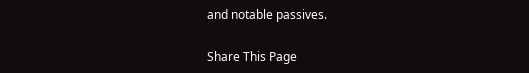and notable passives.

Share This Page